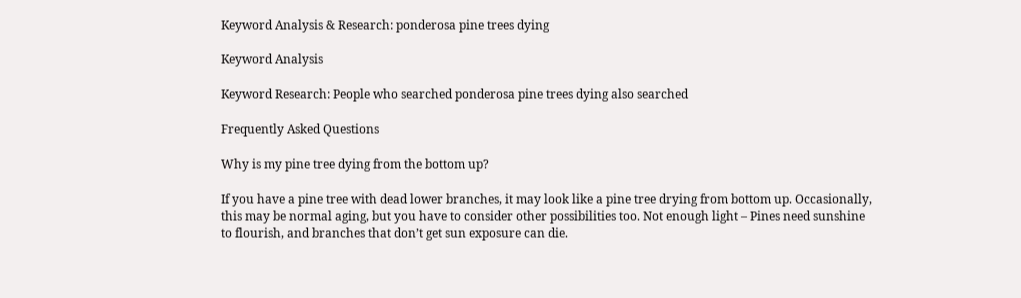Keyword Analysis & Research: ponderosa pine trees dying

Keyword Analysis

Keyword Research: People who searched ponderosa pine trees dying also searched

Frequently Asked Questions

Why is my pine tree dying from the bottom up?

If you have a pine tree with dead lower branches, it may look like a pine tree drying from bottom up. Occasionally, this may be normal aging, but you have to consider other possibilities too. Not enough light – Pines need sunshine to flourish, and branches that don’t get sun exposure can die.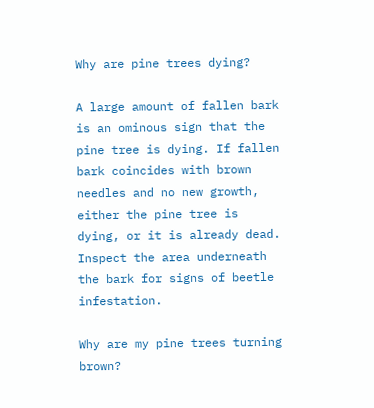Why are pine trees dying?

A large amount of fallen bark is an ominous sign that the pine tree is dying. If fallen bark coincides with brown needles and no new growth, either the pine tree is dying, or it is already dead. Inspect the area underneath the bark for signs of beetle infestation.

Why are my pine trees turning brown?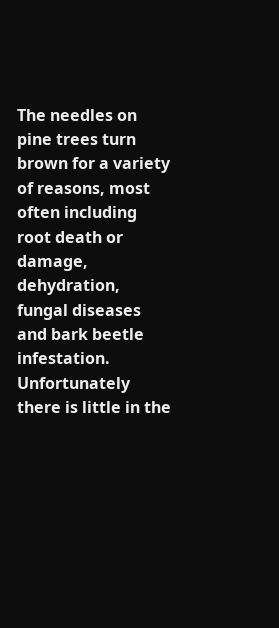The needles on pine trees turn brown for a variety of reasons, most often including root death or damage, dehydration, fungal diseases and bark beetle infestation. Unfortunately there is little in the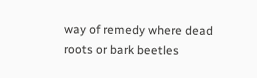way of remedy where dead roots or bark beetles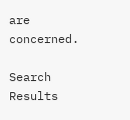are concerned.

Search Results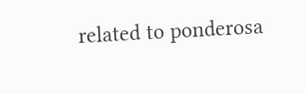related to ponderosa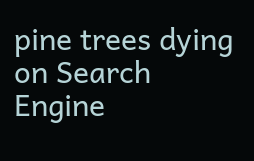pine trees dying on Search Engine